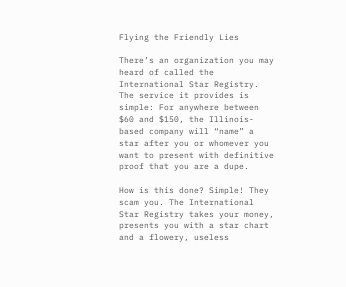Flying the Friendly Lies

There’s an organization you may heard of called the International Star Registry. The service it provides is simple: For anywhere between $60 and $150, the Illinois-based company will “name” a star after you or whomever you want to present with definitive proof that you are a dupe.

How is this done? Simple! They scam you. The International Star Registry takes your money, presents you with a star chart and a flowery, useless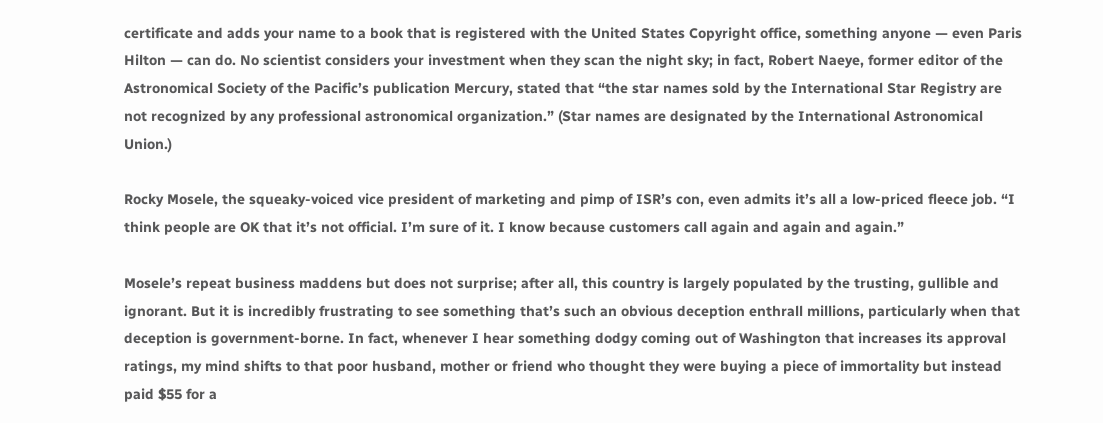certificate and adds your name to a book that is registered with the United States Copyright office, something anyone — even Paris Hilton — can do. No scientist considers your investment when they scan the night sky; in fact, Robert Naeye, former editor of the Astronomical Society of the Pacific’s publication Mercury, stated that “the star names sold by the International Star Registry are not recognized by any professional astronomical organization.” (Star names are designated by the International Astronomical Union.)

Rocky Mosele, the squeaky-voiced vice president of marketing and pimp of ISR’s con, even admits it’s all a low-priced fleece job. “I think people are OK that it’s not official. I’m sure of it. I know because customers call again and again and again.”

Mosele’s repeat business maddens but does not surprise; after all, this country is largely populated by the trusting, gullible and ignorant. But it is incredibly frustrating to see something that’s such an obvious deception enthrall millions, particularly when that deception is government-borne. In fact, whenever I hear something dodgy coming out of Washington that increases its approval ratings, my mind shifts to that poor husband, mother or friend who thought they were buying a piece of immortality but instead paid $55 for a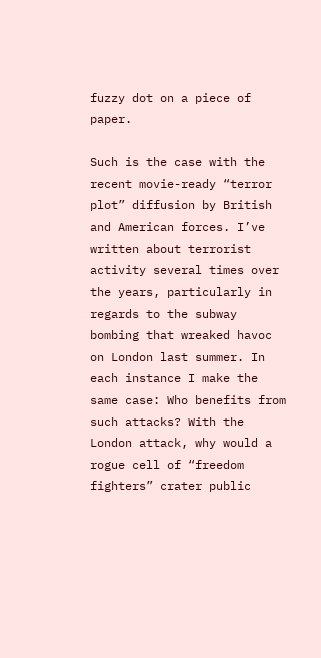fuzzy dot on a piece of paper.

Such is the case with the recent movie-ready “terror plot” diffusion by British and American forces. I’ve written about terrorist activity several times over the years, particularly in regards to the subway bombing that wreaked havoc on London last summer. In each instance I make the same case: Who benefits from such attacks? With the London attack, why would a rogue cell of “freedom fighters” crater public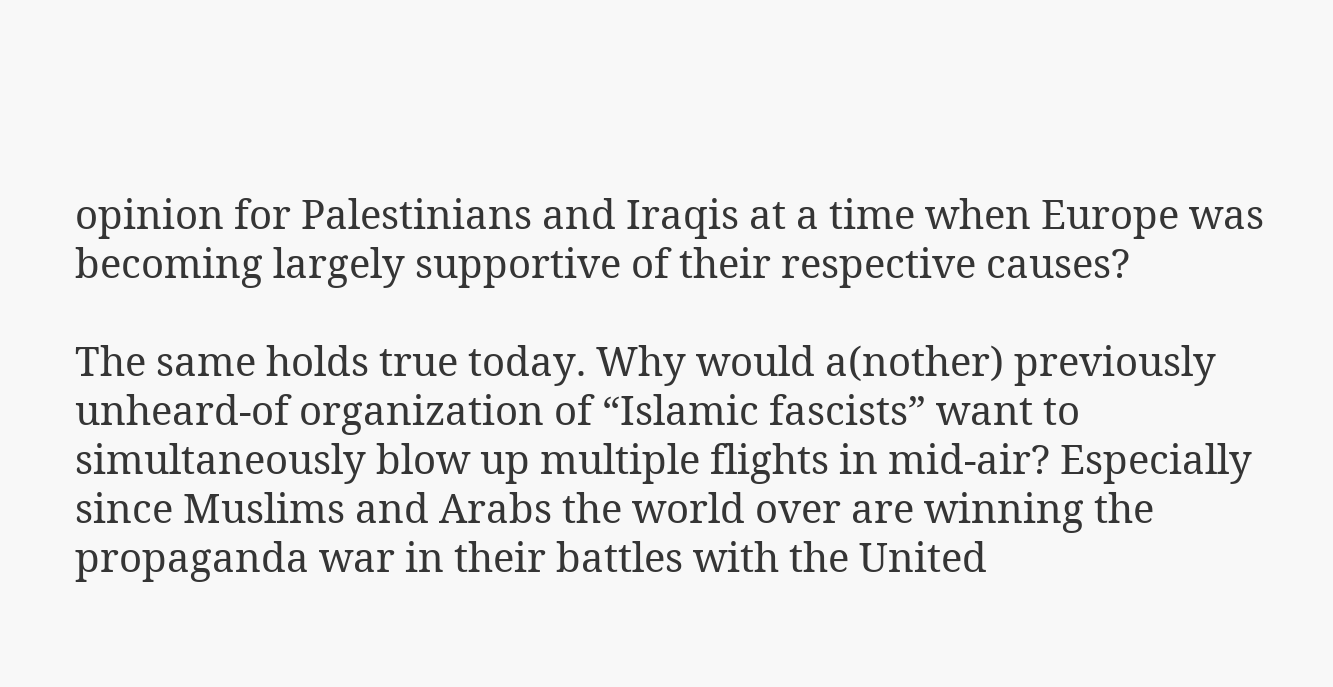opinion for Palestinians and Iraqis at a time when Europe was becoming largely supportive of their respective causes?

The same holds true today. Why would a(nother) previously unheard-of organization of “Islamic fascists” want to simultaneously blow up multiple flights in mid-air? Especially since Muslims and Arabs the world over are winning the propaganda war in their battles with the United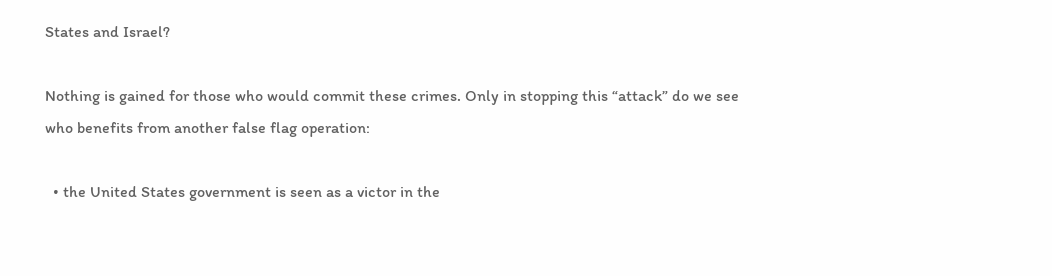States and Israel?

Nothing is gained for those who would commit these crimes. Only in stopping this “attack” do we see who benefits from another false flag operation:

  • the United States government is seen as a victor in the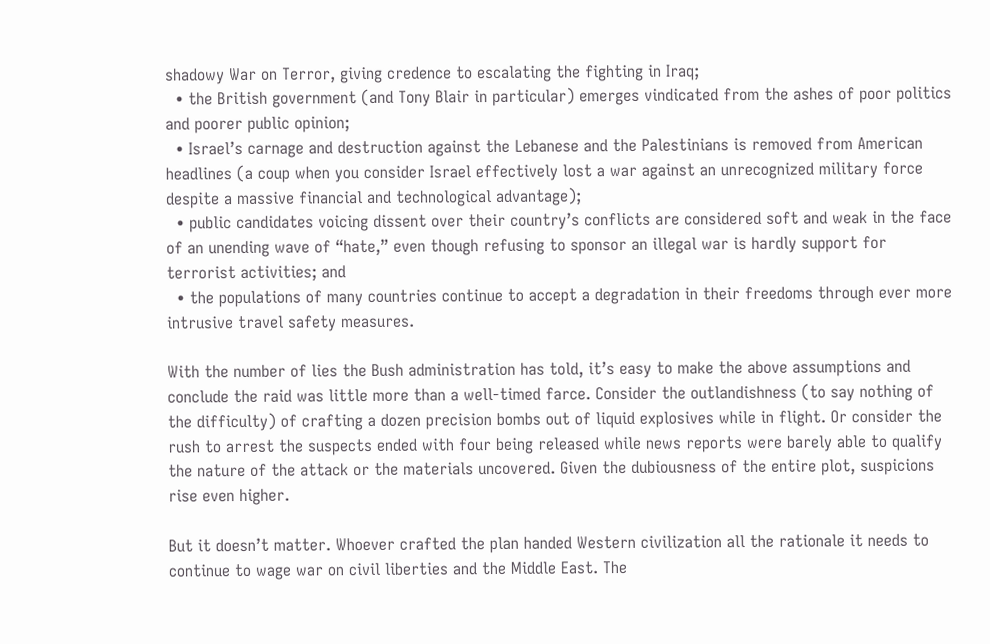shadowy War on Terror, giving credence to escalating the fighting in Iraq;
  • the British government (and Tony Blair in particular) emerges vindicated from the ashes of poor politics and poorer public opinion;
  • Israel’s carnage and destruction against the Lebanese and the Palestinians is removed from American headlines (a coup when you consider Israel effectively lost a war against an unrecognized military force despite a massive financial and technological advantage);
  • public candidates voicing dissent over their country’s conflicts are considered soft and weak in the face of an unending wave of “hate,” even though refusing to sponsor an illegal war is hardly support for terrorist activities; and
  • the populations of many countries continue to accept a degradation in their freedoms through ever more intrusive travel safety measures.

With the number of lies the Bush administration has told, it’s easy to make the above assumptions and conclude the raid was little more than a well-timed farce. Consider the outlandishness (to say nothing of the difficulty) of crafting a dozen precision bombs out of liquid explosives while in flight. Or consider the rush to arrest the suspects ended with four being released while news reports were barely able to qualify the nature of the attack or the materials uncovered. Given the dubiousness of the entire plot, suspicions rise even higher.

But it doesn’t matter. Whoever crafted the plan handed Western civilization all the rationale it needs to continue to wage war on civil liberties and the Middle East. The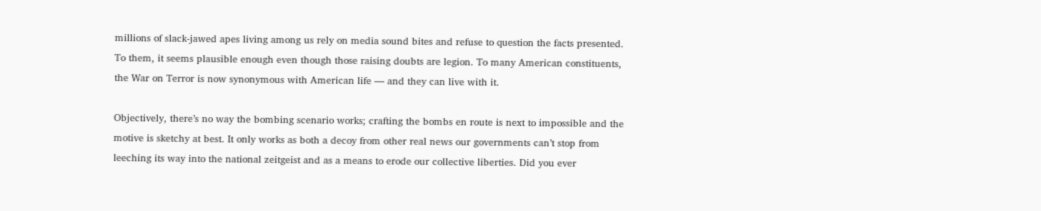millions of slack-jawed apes living among us rely on media sound bites and refuse to question the facts presented. To them, it seems plausible enough even though those raising doubts are legion. To many American constituents, the War on Terror is now synonymous with American life — and they can live with it.

Objectively, there’s no way the bombing scenario works; crafting the bombs en route is next to impossible and the motive is sketchy at best. It only works as both a decoy from other real news our governments can’t stop from leeching its way into the national zeitgeist and as a means to erode our collective liberties. Did you ever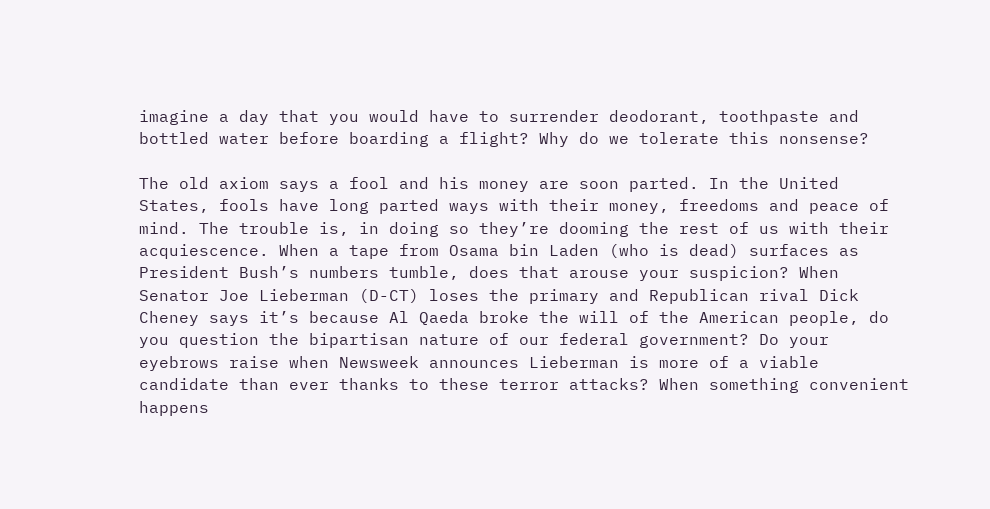imagine a day that you would have to surrender deodorant, toothpaste and bottled water before boarding a flight? Why do we tolerate this nonsense?

The old axiom says a fool and his money are soon parted. In the United States, fools have long parted ways with their money, freedoms and peace of mind. The trouble is, in doing so they’re dooming the rest of us with their acquiescence. When a tape from Osama bin Laden (who is dead) surfaces as President Bush’s numbers tumble, does that arouse your suspicion? When Senator Joe Lieberman (D-CT) loses the primary and Republican rival Dick Cheney says it’s because Al Qaeda broke the will of the American people, do you question the bipartisan nature of our federal government? Do your eyebrows raise when Newsweek announces Lieberman is more of a viable candidate than ever thanks to these terror attacks? When something convenient happens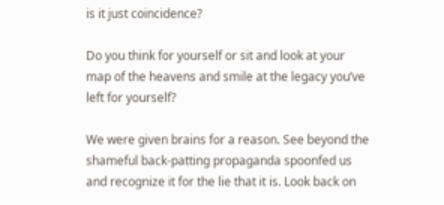is it just coincidence?

Do you think for yourself or sit and look at your map of the heavens and smile at the legacy you’ve left for yourself?

We were given brains for a reason. See beyond the shameful back-patting propaganda spoonfed us and recognize it for the lie that it is. Look back on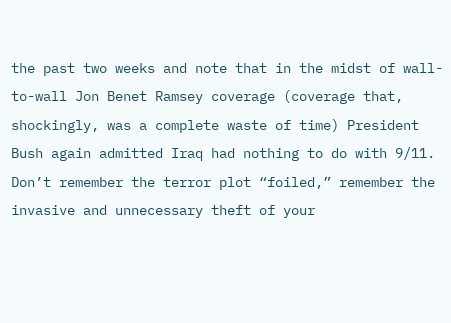the past two weeks and note that in the midst of wall-to-wall Jon Benet Ramsey coverage (coverage that, shockingly, was a complete waste of time) President Bush again admitted Iraq had nothing to do with 9/11. Don’t remember the terror plot “foiled,” remember the invasive and unnecessary theft of your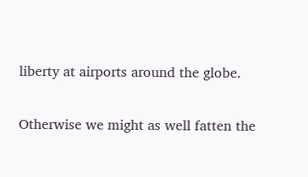liberty at airports around the globe.

Otherwise we might as well fatten the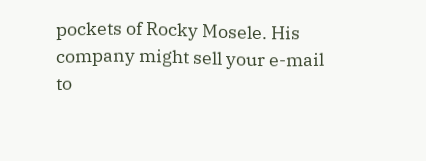pockets of Rocky Mosele. His company might sell your e-mail to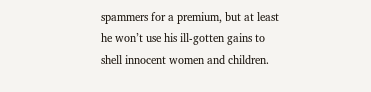spammers for a premium, but at least he won’t use his ill-gotten gains to shell innocent women and children.